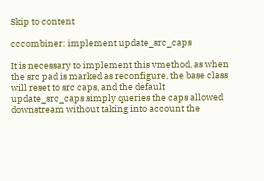Skip to content

cccombiner: implement update_src_caps

It is necessary to implement this vmethod, as when the src pad is marked as reconfigure, the base class will reset to src caps, and the default update_src_caps simply queries the caps allowed downstream without taking into account the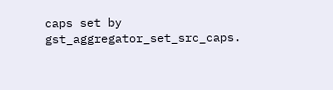caps set by gst_aggregator_set_src_caps.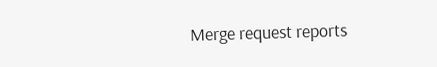Merge request reports